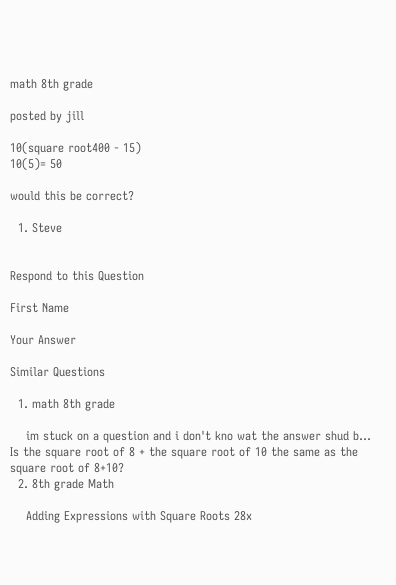math 8th grade

posted by jill

10(square root400 - 15)
10(5)= 50

would this be correct?

  1. Steve


Respond to this Question

First Name

Your Answer

Similar Questions

  1. math 8th grade

    im stuck on a question and i don't kno wat the answer shud b... Is the square root of 8 + the square root of 10 the same as the square root of 8+10?
  2. 8th grade Math

    Adding Expressions with Square Roots 28x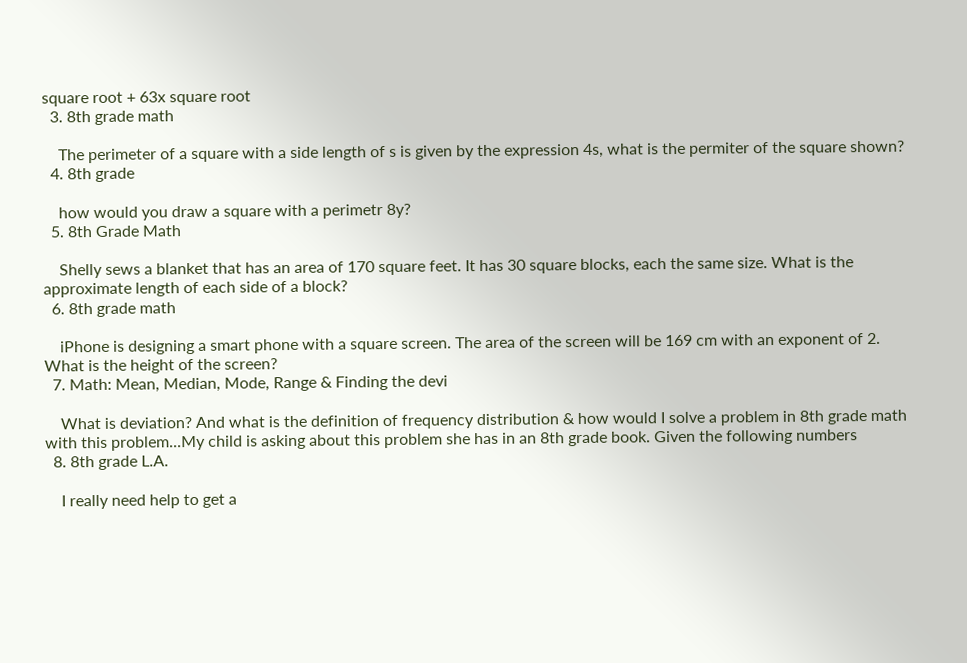square root + 63x square root
  3. 8th grade math

    The perimeter of a square with a side length of s is given by the expression 4s, what is the permiter of the square shown?
  4. 8th grade

    how would you draw a square with a perimetr 8y?
  5. 8th Grade Math

    Shelly sews a blanket that has an area of 170 square feet. It has 30 square blocks, each the same size. What is the approximate length of each side of a block?
  6. 8th grade math

    iPhone is designing a smart phone with a square screen. The area of the screen will be 169 cm with an exponent of 2. What is the height of the screen?
  7. Math: Mean, Median, Mode, Range & Finding the devi

    What is deviation? And what is the definition of frequency distribution & how would I solve a problem in 8th grade math with this problem...My child is asking about this problem she has in an 8th grade book. Given the following numbers
  8. 8th grade L.A.

    I really need help to get a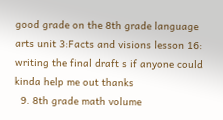good grade on the 8th grade language arts unit 3:Facts and visions lesson 16: writing the final draft s if anyone could kinda help me out thanks
  9. 8th grade math volume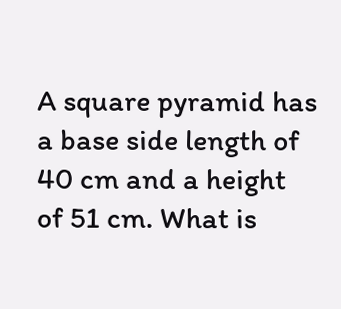A square pyramid has a base side length of 40 cm and a height of 51 cm. What is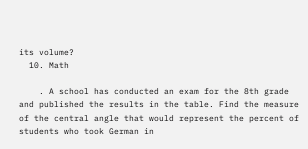its volume?
  10. Math

    . A school has conducted an exam for the 8th grade and published the results in the table. Find the measure of the central angle that would represent the percent of students who took German in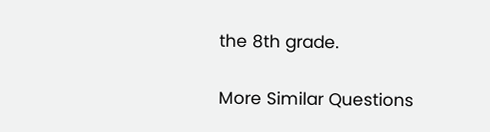the 8th grade.

More Similar Questions